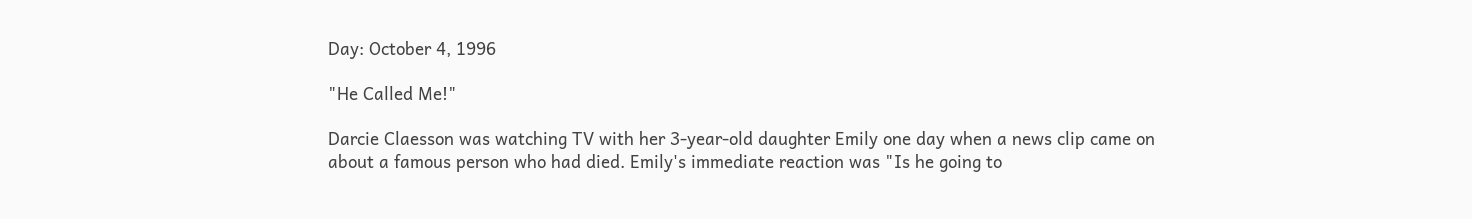Day: October 4, 1996

"He Called Me!"

Darcie Claesson was watching TV with her 3-year-old daughter Emily one day when a news clip came on about a famous person who had died. Emily's immediate reaction was "Is he going to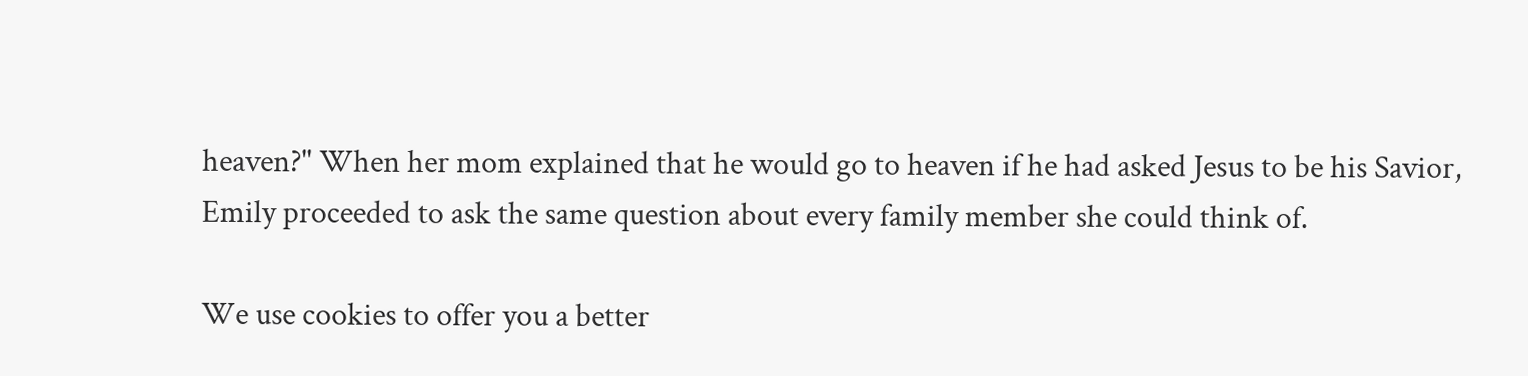heaven?" When her mom explained that he would go to heaven if he had asked Jesus to be his Savior, Emily proceeded to ask the same question about every family member she could think of.

We use cookies to offer you a better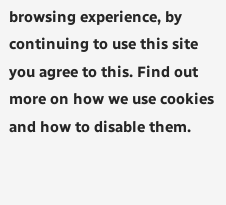browsing experience, by continuing to use this site you agree to this. Find out more on how we use cookies and how to disable them.